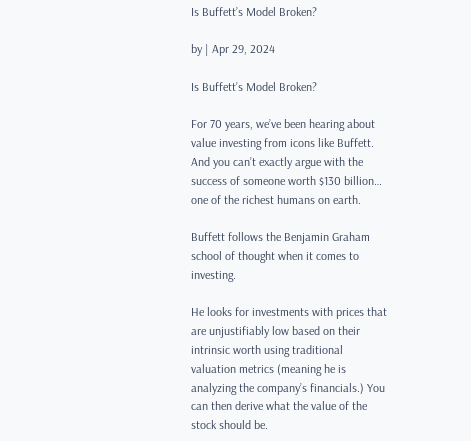Is Buffett’s Model Broken?

by | Apr 29, 2024

Is Buffett’s Model Broken?

For 70 years, we’ve been hearing about value investing from icons like Buffett. And you can’t exactly argue with the success of someone worth $130 billion… one of the richest humans on earth.

Buffett follows the Benjamin Graham school of thought when it comes to investing.

He looks for investments with prices that are unjustifiably low based on their intrinsic worth using traditional valuation metrics (meaning he is analyzing the company’s financials.) You can then derive what the value of the stock should be.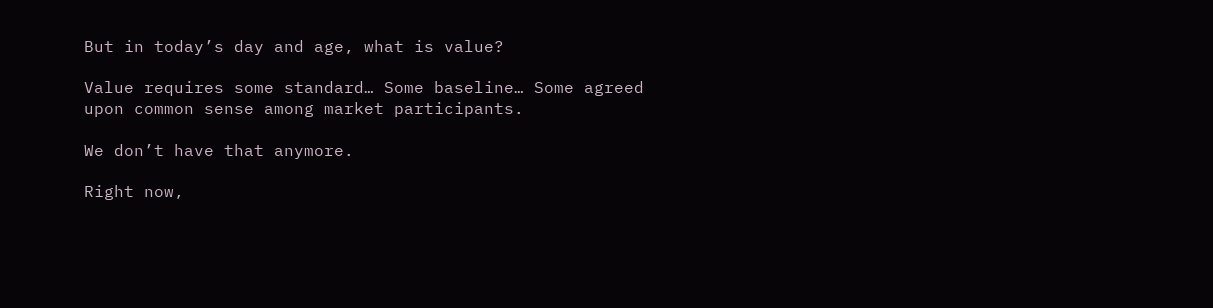But in today’s day and age, what is value?

Value requires some standard… Some baseline… Some agreed upon common sense among market participants.

We don’t have that anymore.

Right now,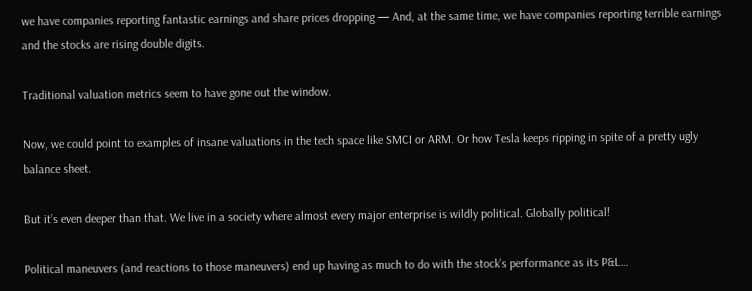we have companies reporting fantastic earnings and share prices dropping — And, at the same time, we have companies reporting terrible earnings and the stocks are rising double digits.

Traditional valuation metrics seem to have gone out the window.

Now, we could point to examples of insane valuations in the tech space like SMCI or ARM. Or how Tesla keeps ripping in spite of a pretty ugly balance sheet.

But it’s even deeper than that. We live in a society where almost every major enterprise is wildly political. Globally political!

Political maneuvers (and reactions to those maneuvers) end up having as much to do with the stock’s performance as its P&L…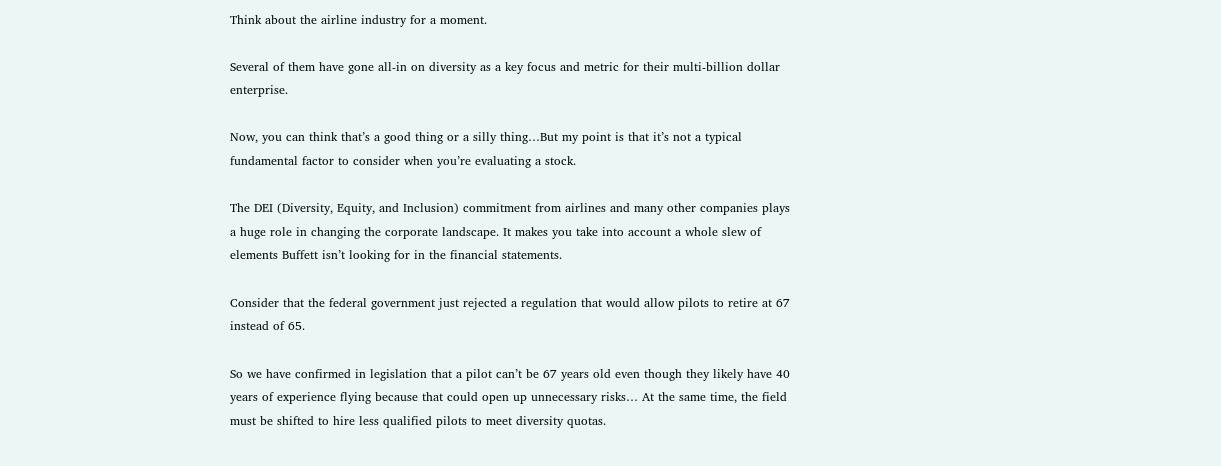Think about the airline industry for a moment.

Several of them have gone all-in on diversity as a key focus and metric for their multi-billion dollar enterprise.

Now, you can think that’s a good thing or a silly thing…But my point is that it’s not a typical fundamental factor to consider when you’re evaluating a stock.

The DEI (Diversity, Equity, and Inclusion) commitment from airlines and many other companies plays a huge role in changing the corporate landscape. It makes you take into account a whole slew of elements Buffett isn’t looking for in the financial statements.

Consider that the federal government just rejected a regulation that would allow pilots to retire at 67 instead of 65.

So we have confirmed in legislation that a pilot can’t be 67 years old even though they likely have 40 years of experience flying because that could open up unnecessary risks… At the same time, the field must be shifted to hire less qualified pilots to meet diversity quotas.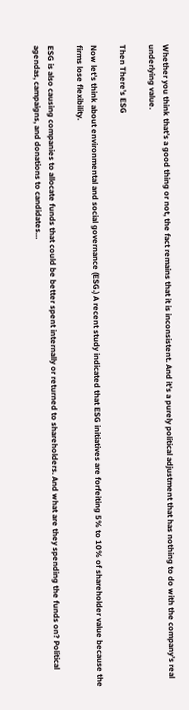Whether you think that’s a good thing or not, the fact remains that it is inconsistent. And it’s a purely political adjustment that has nothing to do with the company’s real underlying value.

Then There’s ESG

Now let’s think about environmental and social governance (ESG.) A recent study indicated that ESG initiatives are forfeiting 5% to 10% of shareholder value because the firms lose flexibility.

ESG is also causing companies to allocate funds that could be better spent internally or returned to shareholders. And what are they spending the funds on? Political agendas, campaigns, and donations to candidates…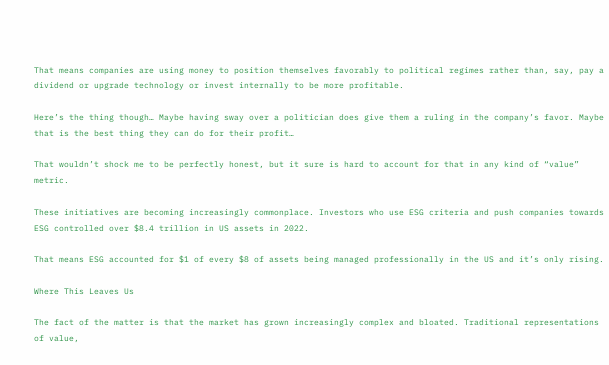That means companies are using money to position themselves favorably to political regimes rather than, say, pay a dividend or upgrade technology or invest internally to be more profitable.

Here’s the thing though… Maybe having sway over a politician does give them a ruling in the company’s favor. Maybe that is the best thing they can do for their profit…

That wouldn’t shock me to be perfectly honest, but it sure is hard to account for that in any kind of “value” metric.

These initiatives are becoming increasingly commonplace. Investors who use ESG criteria and push companies towards ESG controlled over $8.4 trillion in US assets in 2022.

That means ESG accounted for $1 of every $8 of assets being managed professionally in the US and it’s only rising.

Where This Leaves Us

The fact of the matter is that the market has grown increasingly complex and bloated. Traditional representations of value,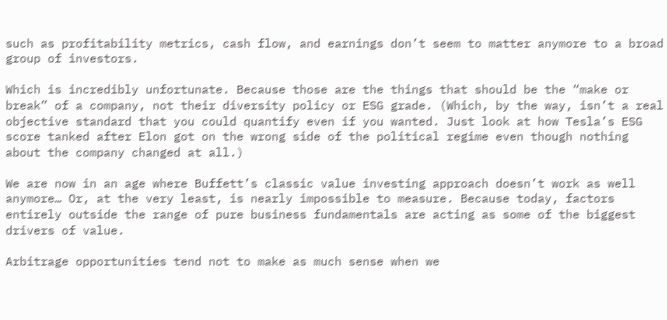such as profitability metrics, cash flow, and earnings don’t seem to matter anymore to a broad group of investors.

Which is incredibly unfortunate. Because those are the things that should be the “make or break” of a company, not their diversity policy or ESG grade. (Which, by the way, isn’t a real objective standard that you could quantify even if you wanted. Just look at how Tesla’s ESG score tanked after Elon got on the wrong side of the political regime even though nothing about the company changed at all.)

We are now in an age where Buffett’s classic value investing approach doesn’t work as well anymore… Or, at the very least, is nearly impossible to measure. Because today, factors entirely outside the range of pure business fundamentals are acting as some of the biggest drivers of value.

Arbitrage opportunities tend not to make as much sense when we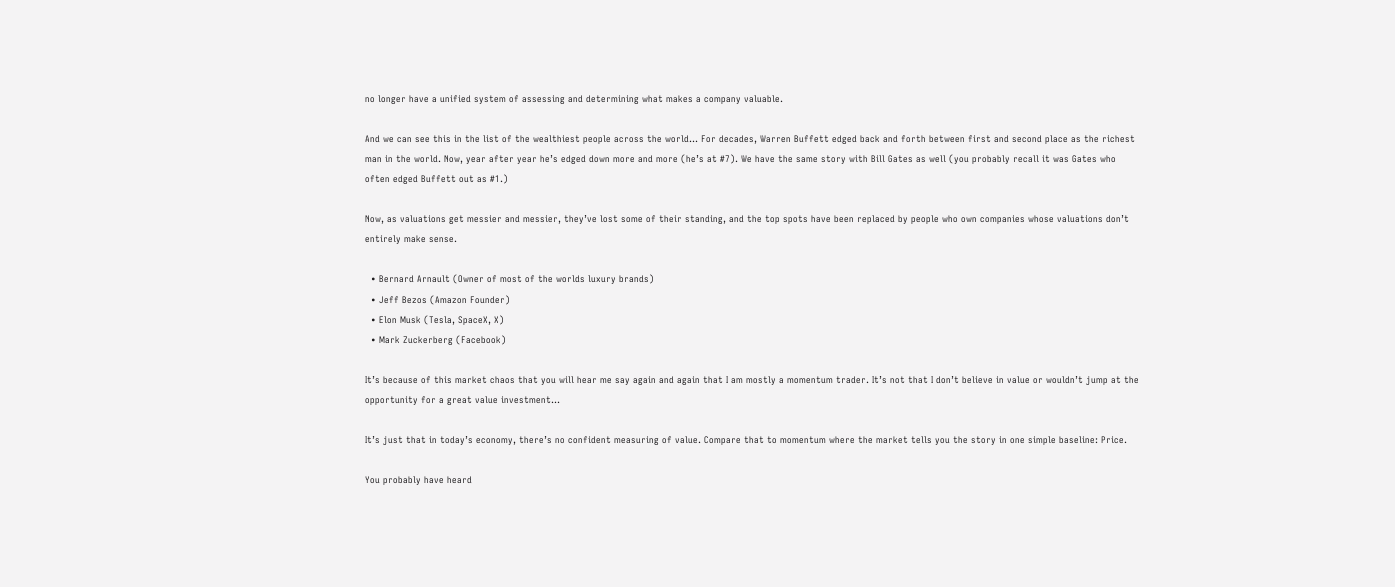no longer have a unified system of assessing and determining what makes a company valuable.

And we can see this in the list of the wealthiest people across the world… For decades, Warren Buffett edged back and forth between first and second place as the richest man in the world. Now, year after year he’s edged down more and more (he’s at #7). We have the same story with Bill Gates as well (you probably recall it was Gates who often edged Buffett out as #1.)

Now, as valuations get messier and messier, they’ve lost some of their standing, and the top spots have been replaced by people who own companies whose valuations don’t entirely make sense.

  • Bernard Arnault (Owner of most of the worlds luxury brands)
  • Jeff Bezos (Amazon Founder)
  • Elon Musk (Tesla, SpaceX, X)
  • Mark Zuckerberg (Facebook)

It’s because of this market chaos that you will hear me say again and again that I am mostly a momentum trader. It’s not that I don’t believe in value or wouldn’t jump at the opportunity for a great value investment…

It’s just that in today’s economy, there’s no confident measuring of value. Compare that to momentum where the market tells you the story in one simple baseline: Price.

You probably have heard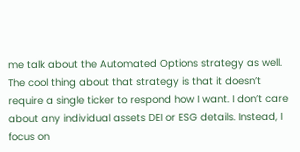me talk about the Automated Options strategy as well. The cool thing about that strategy is that it doesn’t require a single ticker to respond how I want. I don’t care about any individual assets DEI or ESG details. Instead, I focus on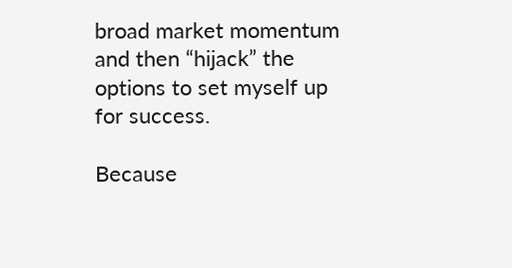broad market momentum and then “hijack” the options to set myself up for success.

Because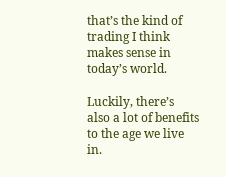that’s the kind of trading I think makes sense in today’s world.

Luckily, there’s also a lot of benefits to the age we live in.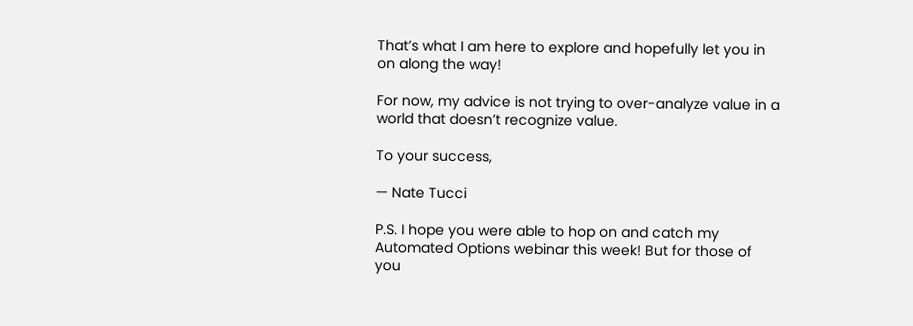That’s what I am here to explore and hopefully let you in on along the way!

For now, my advice is not trying to over-analyze value in a world that doesn’t recognize value.

To your success,

— Nate Tucci

P.S. I hope you were able to hop on and catch my Automated Options webinar this week! But for those of you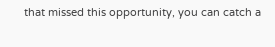that missed this opportunity, you can catch a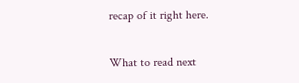recap of it right here.

What to read next